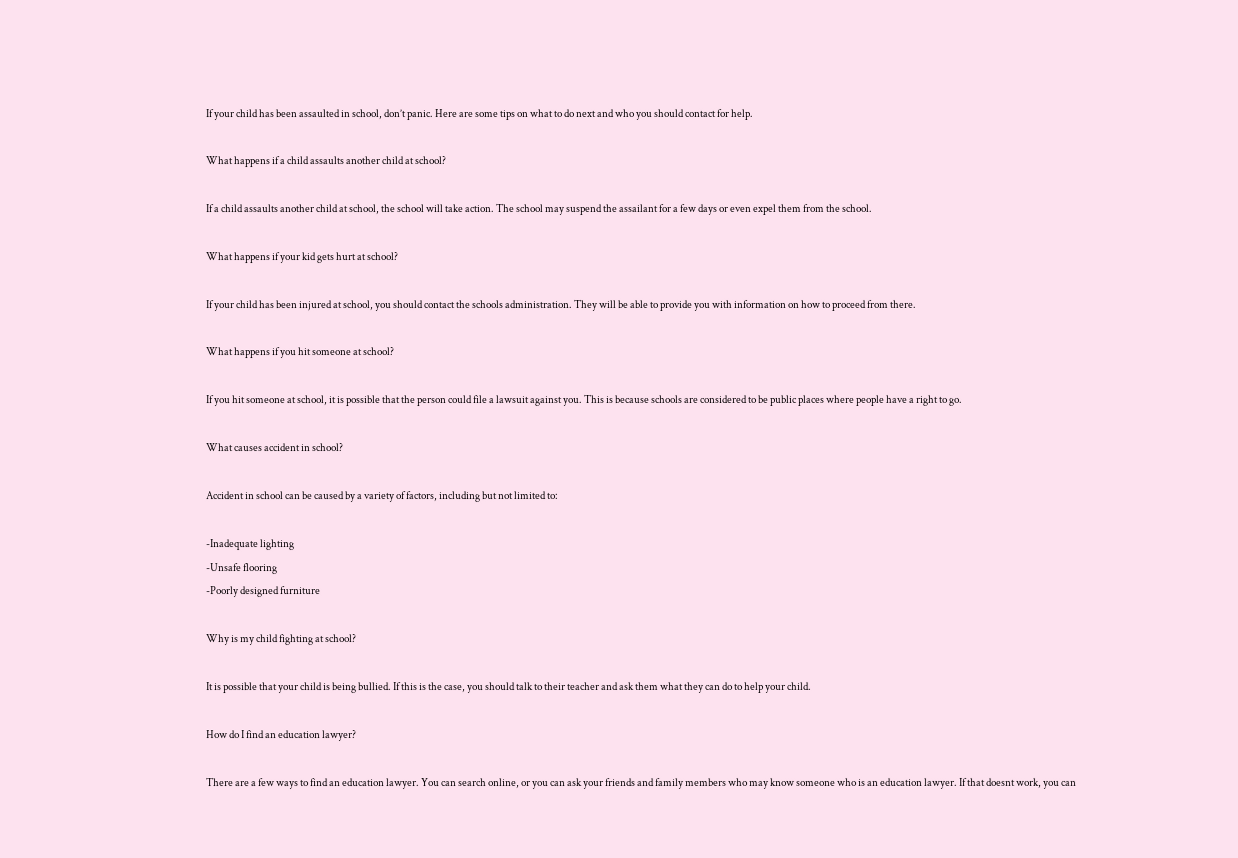If your child has been assaulted in school, don’t panic. Here are some tips on what to do next and who you should contact for help.

What happens if a child assaults another child at school?

If a child assaults another child at school, the school will take action. The school may suspend the assailant for a few days or even expel them from the school.

What happens if your kid gets hurt at school?

If your child has been injured at school, you should contact the schools administration. They will be able to provide you with information on how to proceed from there.

What happens if you hit someone at school?

If you hit someone at school, it is possible that the person could file a lawsuit against you. This is because schools are considered to be public places where people have a right to go.

What causes accident in school?

Accident in school can be caused by a variety of factors, including but not limited to:

-Inadequate lighting
-Unsafe flooring
-Poorly designed furniture

Why is my child fighting at school?

It is possible that your child is being bullied. If this is the case, you should talk to their teacher and ask them what they can do to help your child.

How do I find an education lawyer?

There are a few ways to find an education lawyer. You can search online, or you can ask your friends and family members who may know someone who is an education lawyer. If that doesnt work, you can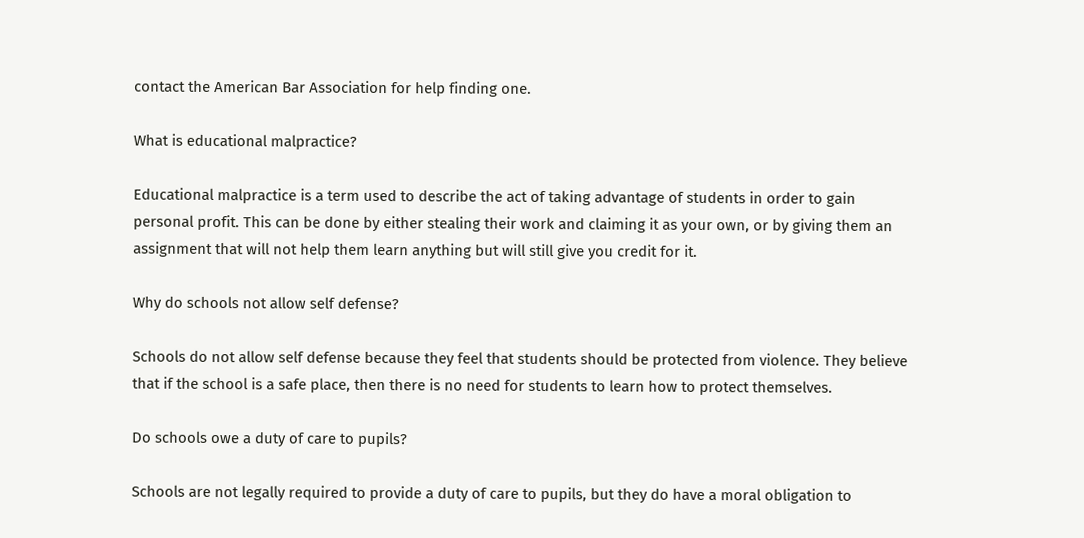contact the American Bar Association for help finding one.

What is educational malpractice?

Educational malpractice is a term used to describe the act of taking advantage of students in order to gain personal profit. This can be done by either stealing their work and claiming it as your own, or by giving them an assignment that will not help them learn anything but will still give you credit for it.

Why do schools not allow self defense?

Schools do not allow self defense because they feel that students should be protected from violence. They believe that if the school is a safe place, then there is no need for students to learn how to protect themselves.

Do schools owe a duty of care to pupils?

Schools are not legally required to provide a duty of care to pupils, but they do have a moral obligation to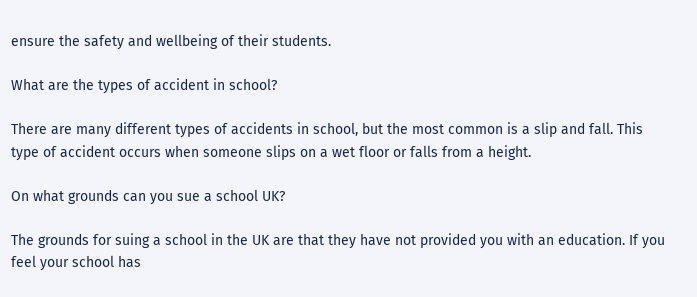ensure the safety and wellbeing of their students.

What are the types of accident in school?

There are many different types of accidents in school, but the most common is a slip and fall. This type of accident occurs when someone slips on a wet floor or falls from a height.

On what grounds can you sue a school UK?

The grounds for suing a school in the UK are that they have not provided you with an education. If you feel your school has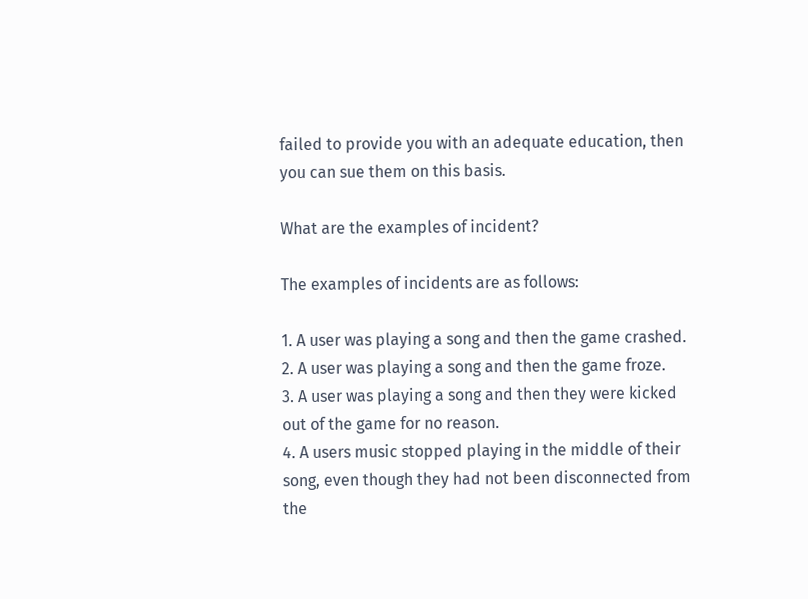failed to provide you with an adequate education, then you can sue them on this basis.

What are the examples of incident?

The examples of incidents are as follows:

1. A user was playing a song and then the game crashed.
2. A user was playing a song and then the game froze.
3. A user was playing a song and then they were kicked out of the game for no reason.
4. A users music stopped playing in the middle of their song, even though they had not been disconnected from the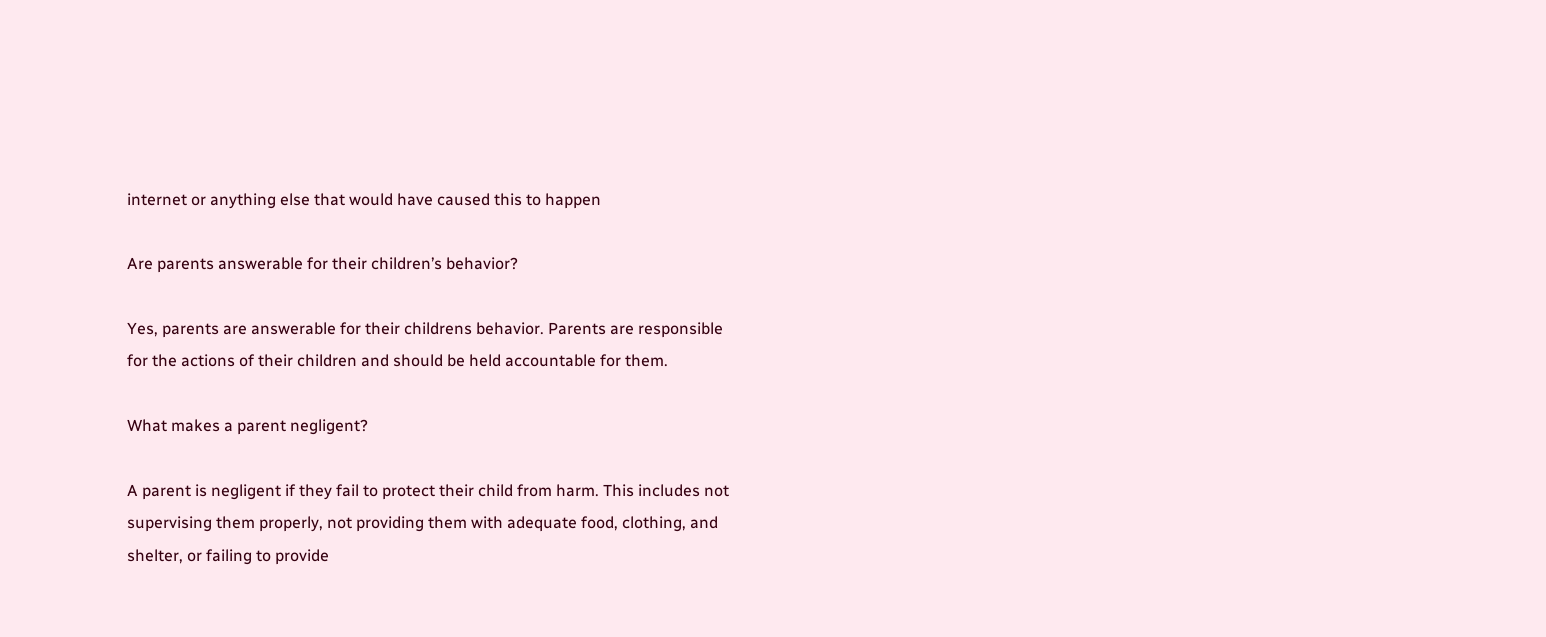internet or anything else that would have caused this to happen

Are parents answerable for their children’s behavior?

Yes, parents are answerable for their childrens behavior. Parents are responsible for the actions of their children and should be held accountable for them.

What makes a parent negligent?

A parent is negligent if they fail to protect their child from harm. This includes not supervising them properly, not providing them with adequate food, clothing, and shelter, or failing to provide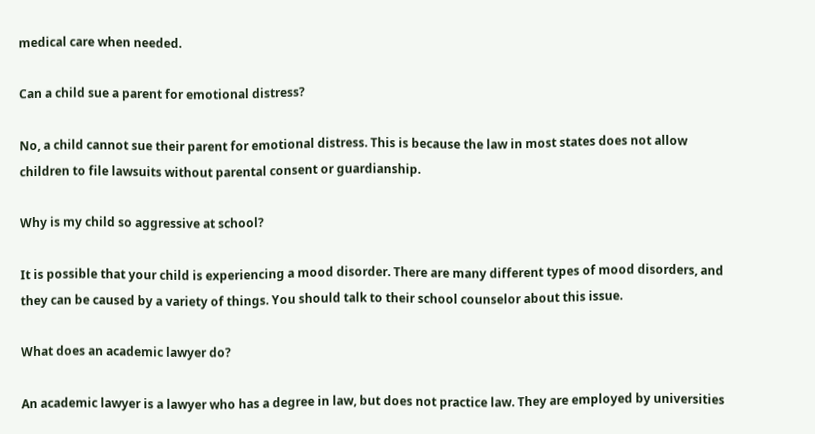medical care when needed.

Can a child sue a parent for emotional distress?

No, a child cannot sue their parent for emotional distress. This is because the law in most states does not allow children to file lawsuits without parental consent or guardianship.

Why is my child so aggressive at school?

It is possible that your child is experiencing a mood disorder. There are many different types of mood disorders, and they can be caused by a variety of things. You should talk to their school counselor about this issue.

What does an academic lawyer do?

An academic lawyer is a lawyer who has a degree in law, but does not practice law. They are employed by universities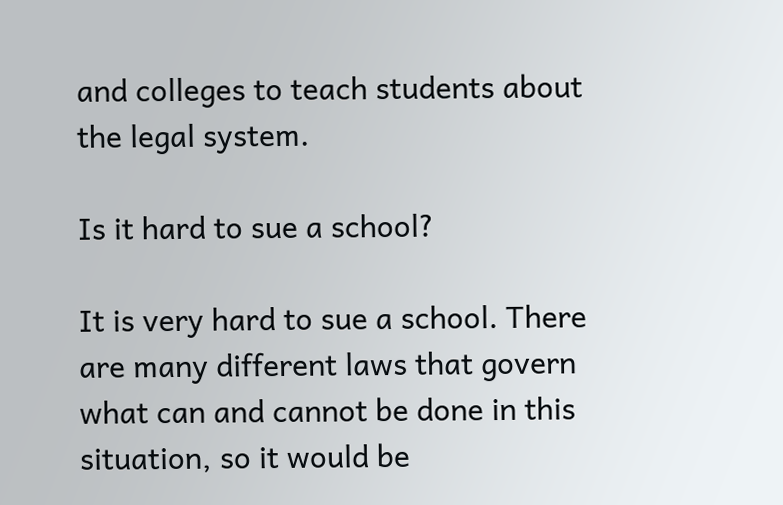and colleges to teach students about the legal system.

Is it hard to sue a school?

It is very hard to sue a school. There are many different laws that govern what can and cannot be done in this situation, so it would be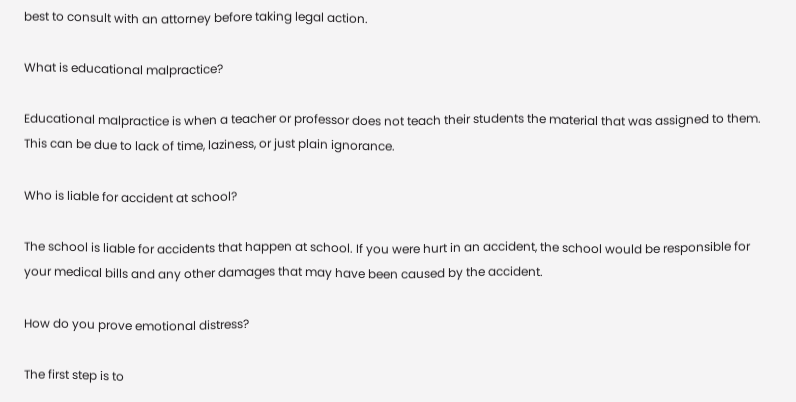best to consult with an attorney before taking legal action.

What is educational malpractice?

Educational malpractice is when a teacher or professor does not teach their students the material that was assigned to them. This can be due to lack of time, laziness, or just plain ignorance.

Who is liable for accident at school?

The school is liable for accidents that happen at school. If you were hurt in an accident, the school would be responsible for your medical bills and any other damages that may have been caused by the accident.

How do you prove emotional distress?

The first step is to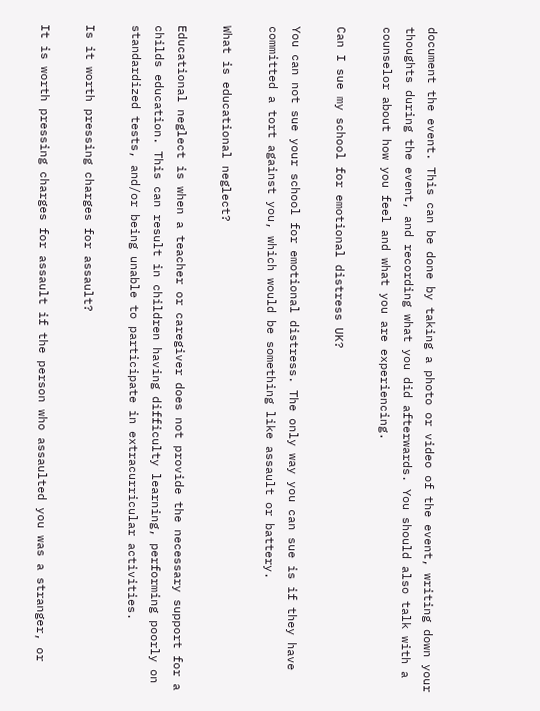document the event. This can be done by taking a photo or video of the event, writing down your thoughts during the event, and recording what you did afterwards. You should also talk with a counselor about how you feel and what you are experiencing.

Can I sue my school for emotional distress UK?

You can not sue your school for emotional distress. The only way you can sue is if they have committed a tort against you, which would be something like assault or battery.

What is educational neglect?

Educational neglect is when a teacher or caregiver does not provide the necessary support for a childs education. This can result in children having difficulty learning, performing poorly on standardized tests, and/or being unable to participate in extracurricular activities.

Is it worth pressing charges for assault?

It is worth pressing charges for assault if the person who assaulted you was a stranger, or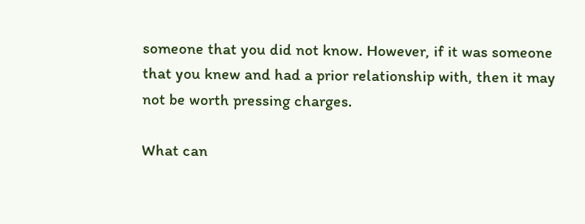someone that you did not know. However, if it was someone that you knew and had a prior relationship with, then it may not be worth pressing charges.

What can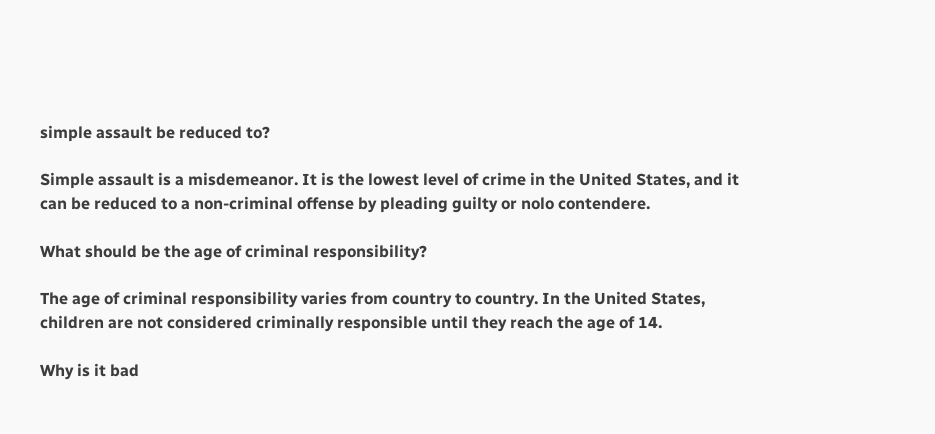simple assault be reduced to?

Simple assault is a misdemeanor. It is the lowest level of crime in the United States, and it can be reduced to a non-criminal offense by pleading guilty or nolo contendere.

What should be the age of criminal responsibility?

The age of criminal responsibility varies from country to country. In the United States, children are not considered criminally responsible until they reach the age of 14.

Why is it bad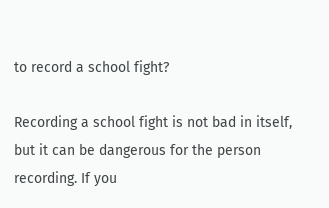to record a school fight?

Recording a school fight is not bad in itself, but it can be dangerous for the person recording. If you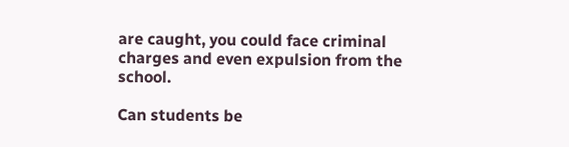are caught, you could face criminal charges and even expulsion from the school.

Can students be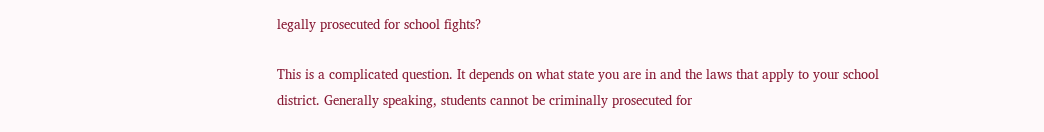legally prosecuted for school fights?

This is a complicated question. It depends on what state you are in and the laws that apply to your school district. Generally speaking, students cannot be criminally prosecuted for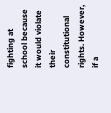fighting at school because it would violate their constitutional rights. However, if a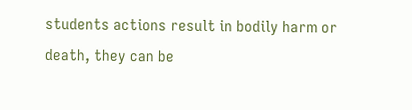students actions result in bodily harm or death, they can be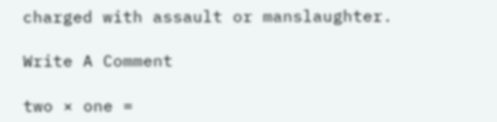charged with assault or manslaughter.

Write A Comment

two × one =